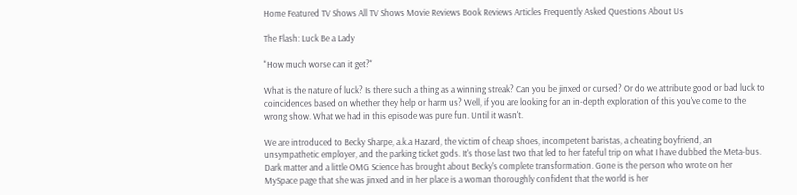Home Featured TV Shows All TV Shows Movie Reviews Book Reviews Articles Frequently Asked Questions About Us

The Flash: Luck Be a Lady

"How much worse can it get?"

What is the nature of luck? Is there such a thing as a winning streak? Can you be jinxed or cursed? Or do we attribute good or bad luck to coincidences based on whether they help or harm us? Well, if you are looking for an in-depth exploration of this you've come to the wrong show. What we had in this episode was pure fun. Until it wasn't.

We are introduced to Becky Sharpe, a.k.a Hazard, the victim of cheap shoes, incompetent baristas, a cheating boyfriend, an unsympathetic employer, and the parking ticket gods. It's those last two that led to her fateful trip on what I have dubbed the Meta-bus. Dark matter and a little OMG Science has brought about Becky's complete transformation. Gone is the person who wrote on her MySpace page that she was jinxed and in her place is a woman thoroughly confident that the world is her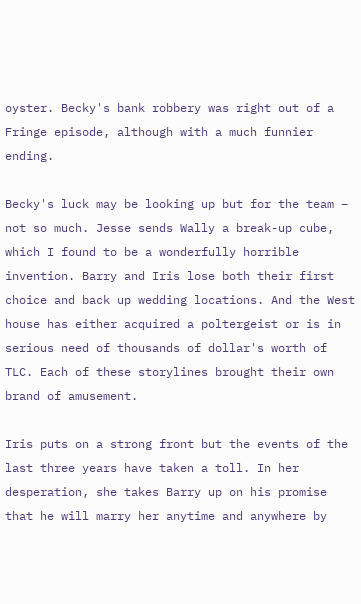oyster. Becky's bank robbery was right out of a Fringe episode, although with a much funnier ending.

Becky's luck may be looking up but for the team – not so much. Jesse sends Wally a break-up cube, which I found to be a wonderfully horrible invention. Barry and Iris lose both their first choice and back up wedding locations. And the West house has either acquired a poltergeist or is in serious need of thousands of dollar's worth of TLC. Each of these storylines brought their own brand of amusement.

Iris puts on a strong front but the events of the last three years have taken a toll. In her desperation, she takes Barry up on his promise that he will marry her anytime and anywhere by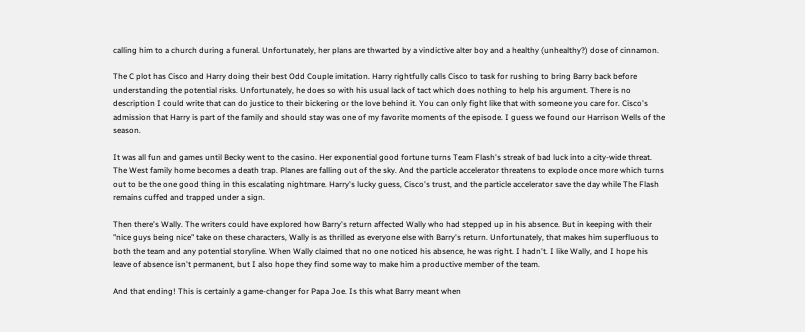calling him to a church during a funeral. Unfortunately, her plans are thwarted by a vindictive alter boy and a healthy (unhealthy?) dose of cinnamon.

The C plot has Cisco and Harry doing their best Odd Couple imitation. Harry rightfully calls Cisco to task for rushing to bring Barry back before understanding the potential risks. Unfortunately, he does so with his usual lack of tact which does nothing to help his argument. There is no description I could write that can do justice to their bickering or the love behind it. You can only fight like that with someone you care for. Cisco's admission that Harry is part of the family and should stay was one of my favorite moments of the episode. I guess we found our Harrison Wells of the season.

It was all fun and games until Becky went to the casino. Her exponential good fortune turns Team Flash's streak of bad luck into a city-wide threat. The West family home becomes a death trap. Planes are falling out of the sky. And the particle accelerator threatens to explode once more which turns out to be the one good thing in this escalating nightmare. Harry's lucky guess, Cisco's trust, and the particle accelerator save the day while The Flash remains cuffed and trapped under a sign.

Then there's Wally. The writers could have explored how Barry's return affected Wally who had stepped up in his absence. But in keeping with their "nice guys being nice" take on these characters, Wally is as thrilled as everyone else with Barry's return. Unfortunately, that makes him superfluous to both the team and any potential storyline. When Wally claimed that no one noticed his absence, he was right. I hadn't. I like Wally, and I hope his leave of absence isn't permanent, but I also hope they find some way to make him a productive member of the team.

And that ending! This is certainly a game-changer for Papa Joe. Is this what Barry meant when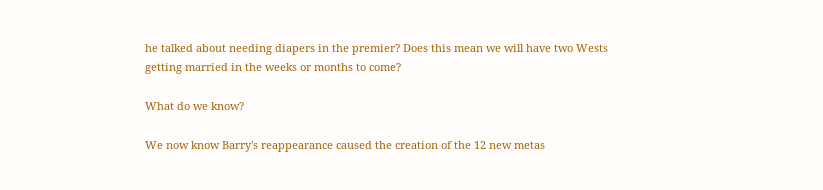he talked about needing diapers in the premier? Does this mean we will have two Wests getting married in the weeks or months to come?

What do we know?

We now know Barry's reappearance caused the creation of the 12 new metas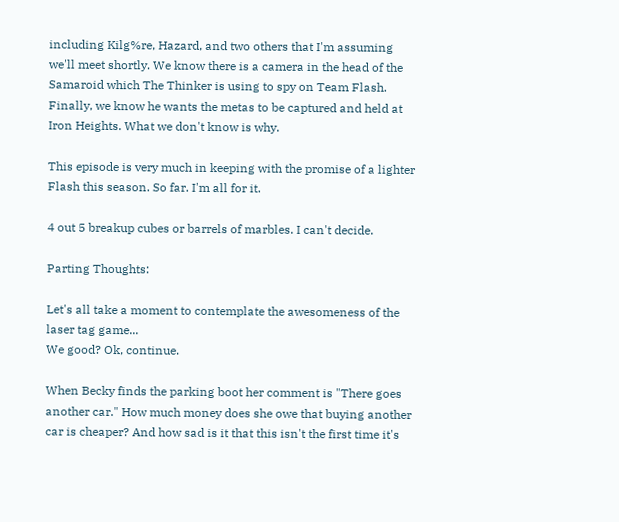including Kilg%re, Hazard, and two others that I'm assuming we'll meet shortly. We know there is a camera in the head of the Samaroid which The Thinker is using to spy on Team Flash. Finally, we know he wants the metas to be captured and held at Iron Heights. What we don't know is why.

This episode is very much in keeping with the promise of a lighter Flash this season. So far. I'm all for it.

4 out 5 breakup cubes or barrels of marbles. I can't decide.

Parting Thoughts:

Let's all take a moment to contemplate the awesomeness of the laser tag game...
We good? Ok, continue.

When Becky finds the parking boot her comment is "There goes another car." How much money does she owe that buying another car is cheaper? And how sad is it that this isn't the first time it's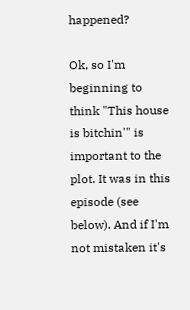happened?

Ok, so I'm beginning to think "This house is bitchin'" is important to the plot. It was in this episode (see below). And if I'm not mistaken it's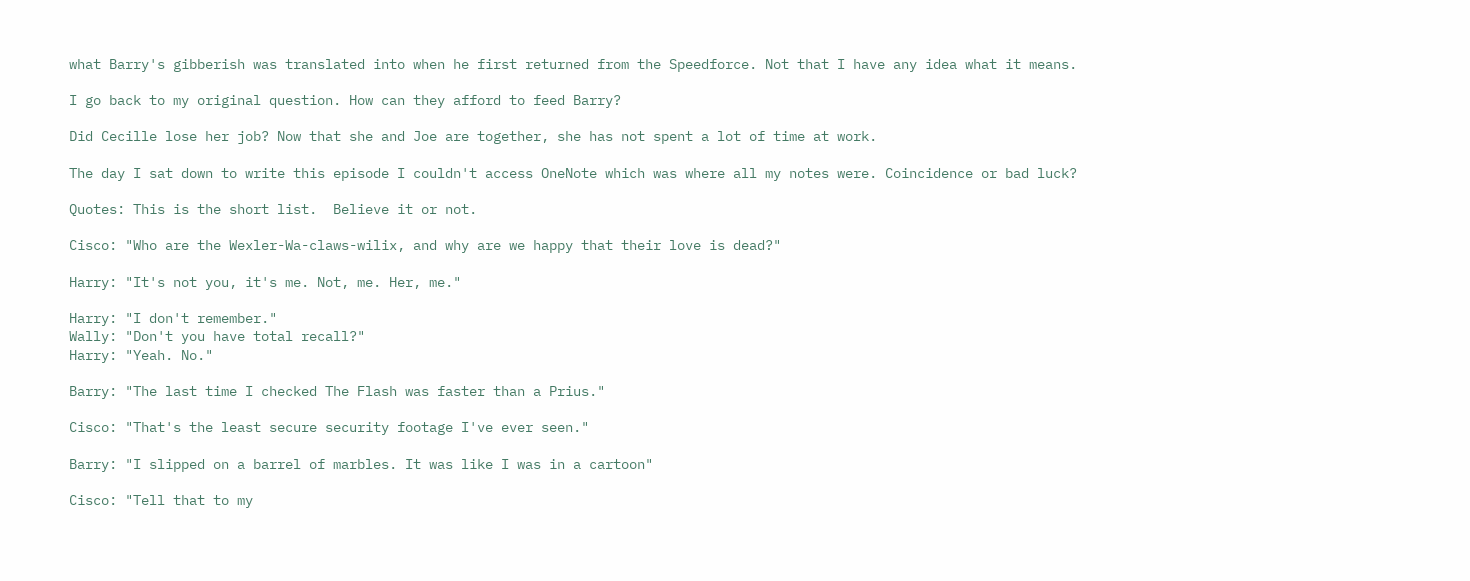what Barry's gibberish was translated into when he first returned from the Speedforce. Not that I have any idea what it means.

I go back to my original question. How can they afford to feed Barry?

Did Cecille lose her job? Now that she and Joe are together, she has not spent a lot of time at work.

The day I sat down to write this episode I couldn't access OneNote which was where all my notes were. Coincidence or bad luck?

Quotes: This is the short list.  Believe it or not.

Cisco: "Who are the Wexler-Wa-claws-wilix, and why are we happy that their love is dead?"

Harry: "It's not you, it's me. Not, me. Her, me."

Harry: "I don't remember."
Wally: "Don't you have total recall?"
Harry: "Yeah. No."

Barry: "The last time I checked The Flash was faster than a Prius."

Cisco: "That's the least secure security footage I've ever seen."

Barry: "I slipped on a barrel of marbles. It was like I was in a cartoon"

Cisco: "Tell that to my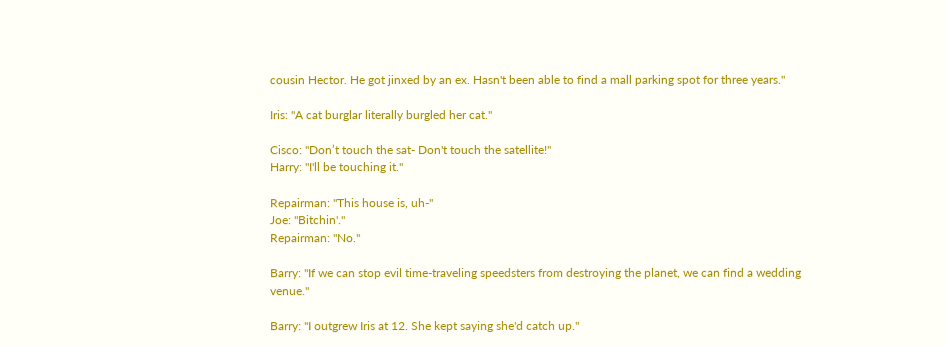cousin Hector. He got jinxed by an ex. Hasn't been able to find a mall parking spot for three years."

Iris: "A cat burglar literally burgled her cat."

Cisco: "Don’t touch the sat- Don't touch the satellite!"
Harry: "I'll be touching it."

Repairman: "This house is, uh-"
Joe: "Bitchin'."
Repairman: "No."

Barry: "If we can stop evil time-traveling speedsters from destroying the planet, we can find a wedding venue."

Barry: "I outgrew Iris at 12. She kept saying she'd catch up."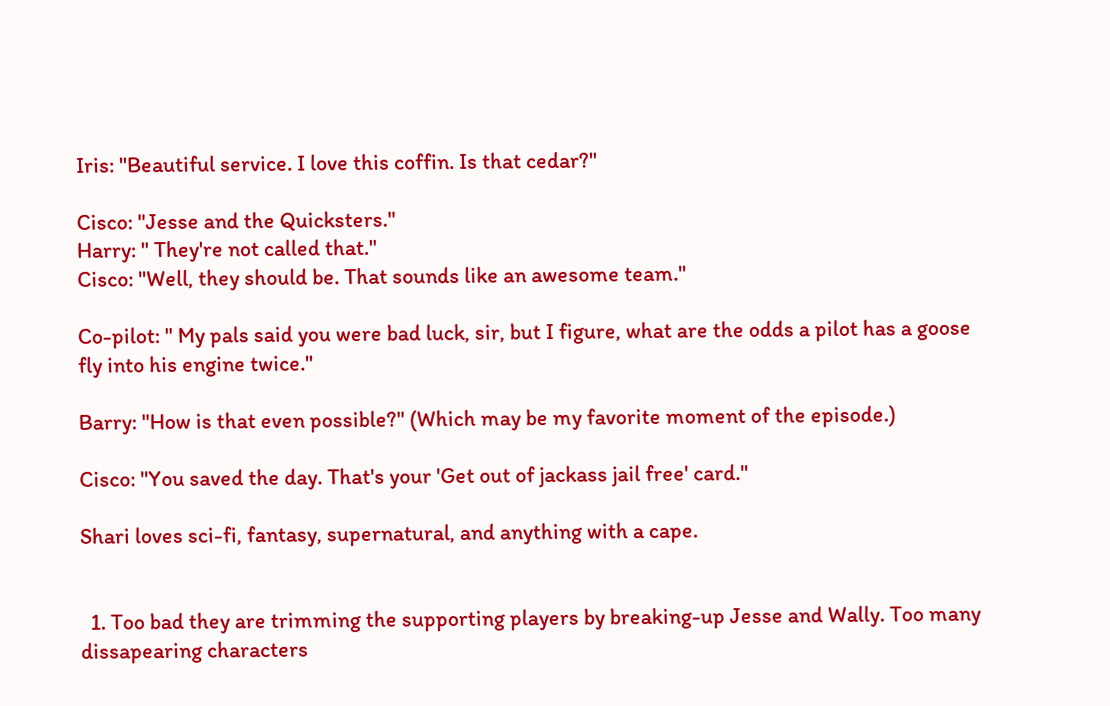Iris: "Beautiful service. I love this coffin. Is that cedar?"

Cisco: "Jesse and the Quicksters."
Harry: " They're not called that."
Cisco: "Well, they should be. That sounds like an awesome team."

Co-pilot: " My pals said you were bad luck, sir, but I figure, what are the odds a pilot has a goose fly into his engine twice."

Barry: "How is that even possible?" (Which may be my favorite moment of the episode.)

Cisco: "You saved the day. That's your 'Get out of jackass jail free' card."

Shari loves sci-fi, fantasy, supernatural, and anything with a cape.


  1. Too bad they are trimming the supporting players by breaking-up Jesse and Wally. Too many dissapearing characters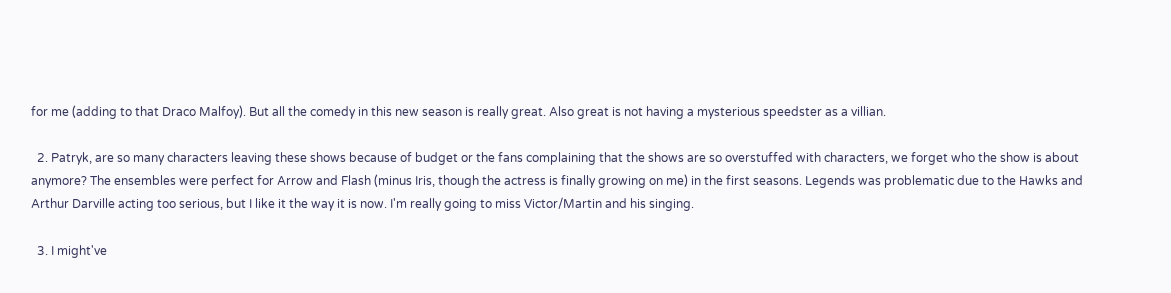for me (adding to that Draco Malfoy). But all the comedy in this new season is really great. Also great is not having a mysterious speedster as a villian.

  2. Patryk, are so many characters leaving these shows because of budget or the fans complaining that the shows are so overstuffed with characters, we forget who the show is about anymore? The ensembles were perfect for Arrow and Flash (minus Iris, though the actress is finally growing on me) in the first seasons. Legends was problematic due to the Hawks and Arthur Darville acting too serious, but I like it the way it is now. I'm really going to miss Victor/Martin and his singing.

  3. I might've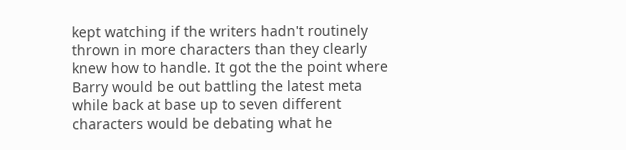kept watching if the writers hadn't routinely thrown in more characters than they clearly knew how to handle. It got the the point where Barry would be out battling the latest meta while back at base up to seven different characters would be debating what he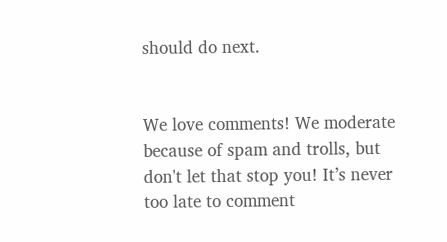should do next.


We love comments! We moderate because of spam and trolls, but don't let that stop you! It’s never too late to comment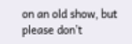on an old show, but please don’t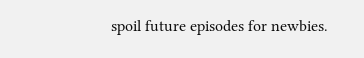spoil future episodes for newbies.